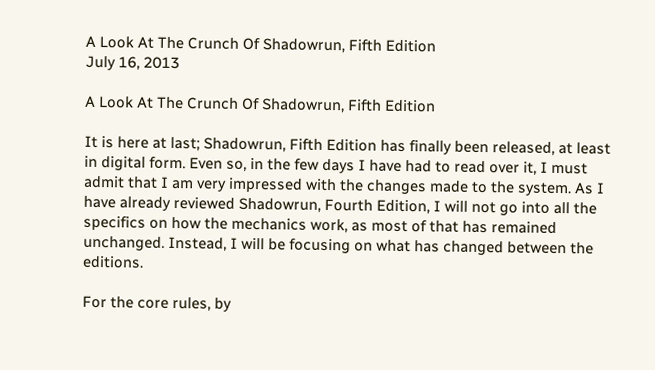A Look At The Crunch Of Shadowrun, Fifth Edition
July 16, 2013

A Look At The Crunch Of Shadowrun, Fifth Edition

It is here at last; Shadowrun, Fifth Edition has finally been released, at least in digital form. Even so, in the few days I have had to read over it, I must admit that I am very impressed with the changes made to the system. As I have already reviewed Shadowrun, Fourth Edition, I will not go into all the specifics on how the mechanics work, as most of that has remained unchanged. Instead, I will be focusing on what has changed between the editions.

For the core rules, by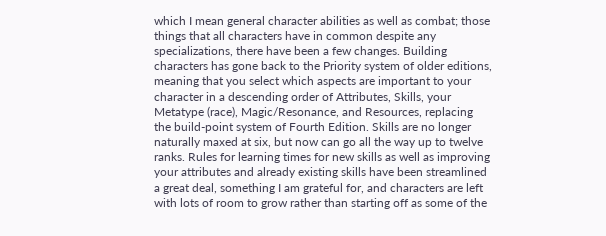which I mean general character abilities as well as combat; those things that all characters have in common despite any specializations, there have been a few changes. Building characters has gone back to the Priority system of older editions, meaning that you select which aspects are important to your character in a descending order of Attributes, Skills, your Metatype (race), Magic/Resonance, and Resources, replacing the build-point system of Fourth Edition. Skills are no longer naturally maxed at six, but now can go all the way up to twelve ranks. Rules for learning times for new skills as well as improving your attributes and already existing skills have been streamlined a great deal, something I am grateful for, and characters are left with lots of room to grow rather than starting off as some of the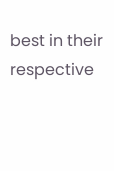best in their respective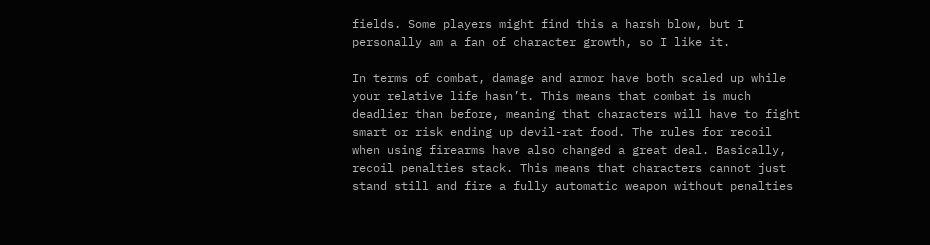fields. Some players might find this a harsh blow, but I personally am a fan of character growth, so I like it.

In terms of combat, damage and armor have both scaled up while your relative life hasn’t. This means that combat is much deadlier than before, meaning that characters will have to fight smart or risk ending up devil-rat food. The rules for recoil when using firearms have also changed a great deal. Basically, recoil penalties stack. This means that characters cannot just stand still and fire a fully automatic weapon without penalties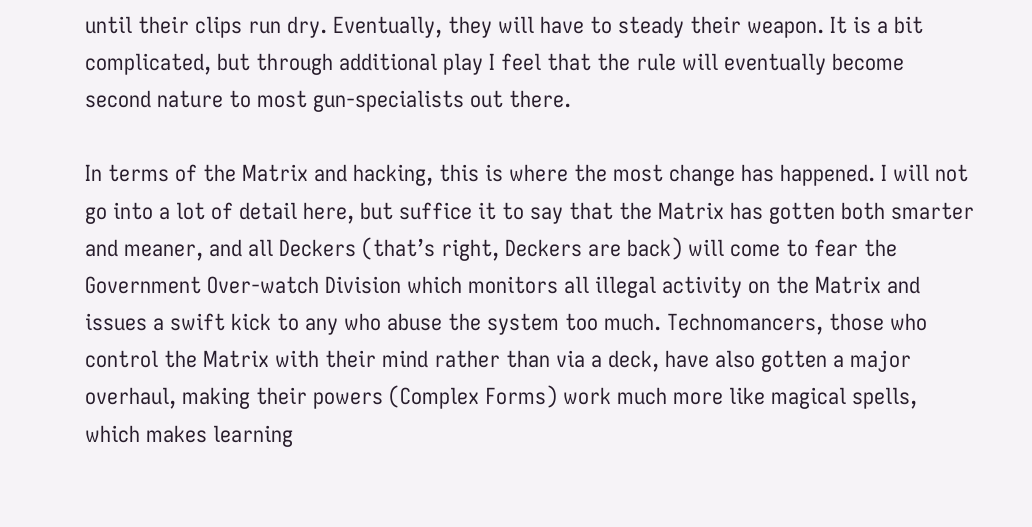until their clips run dry. Eventually, they will have to steady their weapon. It is a bit complicated, but through additional play I feel that the rule will eventually become second nature to most gun-specialists out there.

In terms of the Matrix and hacking, this is where the most change has happened. I will not go into a lot of detail here, but suffice it to say that the Matrix has gotten both smarter and meaner, and all Deckers (that’s right, Deckers are back) will come to fear the Government Over-watch Division which monitors all illegal activity on the Matrix and issues a swift kick to any who abuse the system too much. Technomancers, those who control the Matrix with their mind rather than via a deck, have also gotten a major overhaul, making their powers (Complex Forms) work much more like magical spells, which makes learning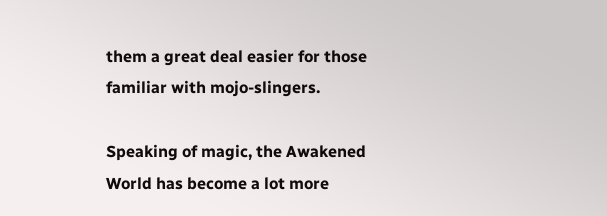them a great deal easier for those familiar with mojo-slingers.

Speaking of magic, the Awakened World has become a lot more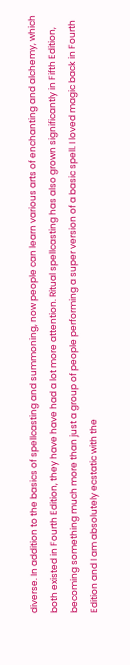diverse. In addition to the basics of spellcasting and summoning, now people can learn various arts of enchanting and alchemy, which both existed in Fourth Edition, they have have had a lot more attention. Ritual spellcasting has also grown significantly in Fifth Edition, becoming something much more than just a group of people performing a super version of a basic spell. I loved magic back in Fourth Edition and I am absolutely ecstatic with the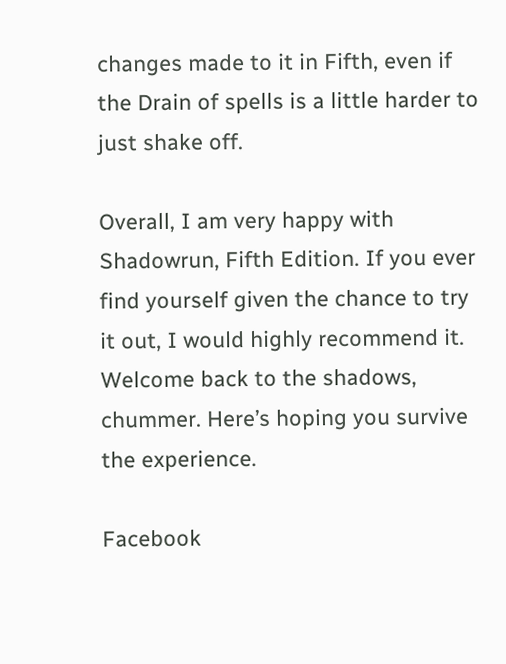changes made to it in Fifth, even if the Drain of spells is a little harder to just shake off.

Overall, I am very happy with Shadowrun, Fifth Edition. If you ever find yourself given the chance to try it out, I would highly recommend it. Welcome back to the shadows, chummer. Here’s hoping you survive the experience.

Facebook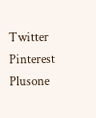Twitter Pinterest Plusone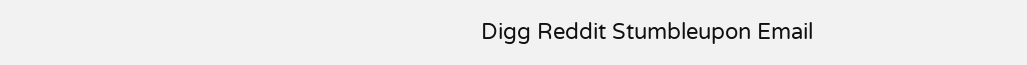Digg Reddit Stumbleupon Email